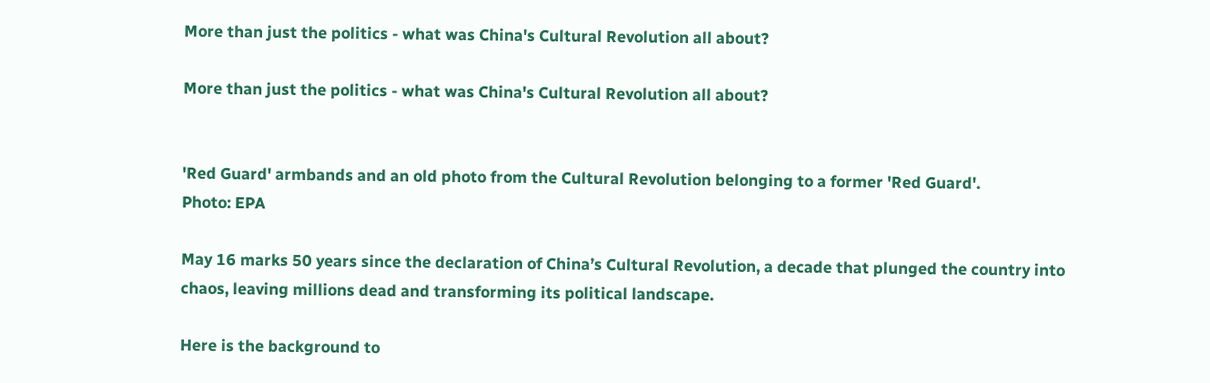More than just the politics - what was China's Cultural Revolution all about?

More than just the politics - what was China's Cultural Revolution all about?


'Red Guard' armbands and an old photo from the Cultural Revolution belonging to a former 'Red Guard'.
Photo: EPA

May 16 marks 50 years since the declaration of China’s Cultural Revolution, a decade that plunged the country into chaos, leaving millions dead and transforming its political landscape.

Here is the background to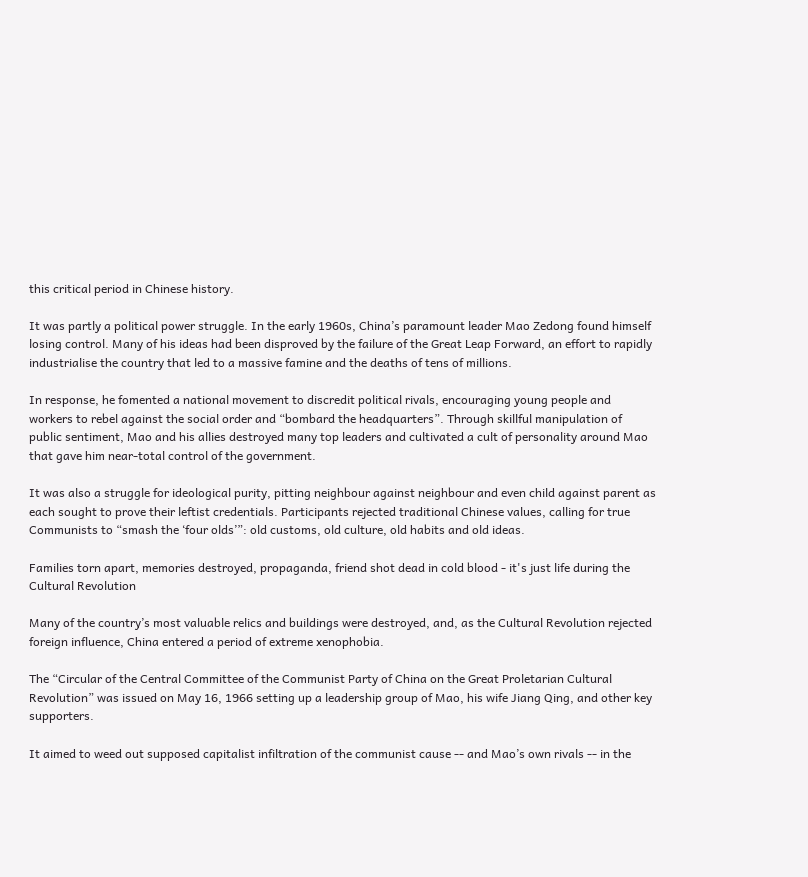this critical period in Chinese history.

It was partly a political power struggle. In the early 1960s, China’s paramount leader Mao Zedong found himself losing control. Many of his ideas had been disproved by the failure of the Great Leap Forward, an effort to rapidly industrialise the country that led to a massive famine and the deaths of tens of millions.

In response, he fomented a national movement to discredit political rivals, encouraging young people and workers to rebel against the social order and “bombard the headquarters”. Through skillful manipulation of public sentiment, Mao and his allies destroyed many top leaders and cultivated a cult of personality around Mao that gave him near-total control of the government.

It was also a struggle for ideological purity, pitting neighbour against neighbour and even child against parent as each sought to prove their leftist credentials. Participants rejected traditional Chinese values, calling for true Communists to “smash the ‘four olds’”: old customs, old culture, old habits and old ideas.

Families torn apart, memories destroyed, propaganda, friend shot dead in cold blood - it's just life during the Cultural Revolution

Many of the country’s most valuable relics and buildings were destroyed, and, as the Cultural Revolution rejected foreign influence, China entered a period of extreme xenophobia.

The “Circular of the Central Committee of the Communist Party of China on the Great Proletarian Cultural Revolution” was issued on May 16, 1966 setting up a leadership group of Mao, his wife Jiang Qing, and other key supporters.

It aimed to weed out supposed capitalist infiltration of the communist cause -- and Mao’s own rivals -- in the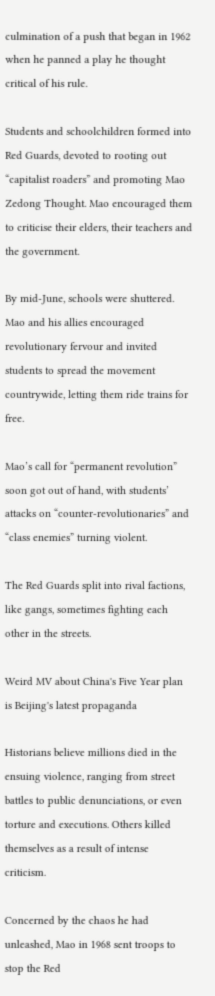culmination of a push that began in 1962 when he panned a play he thought critical of his rule.

Students and schoolchildren formed into Red Guards, devoted to rooting out “capitalist roaders” and promoting Mao Zedong Thought. Mao encouraged them to criticise their elders, their teachers and the government.

By mid-June, schools were shuttered. Mao and his allies encouraged revolutionary fervour and invited students to spread the movement countrywide, letting them ride trains for free.

Mao’s call for “permanent revolution” soon got out of hand, with students’ attacks on “counter-revolutionaries” and “class enemies” turning violent.

The Red Guards split into rival factions, like gangs, sometimes fighting each other in the streets.

Weird MV about China's Five Year plan is Beijing's latest propaganda

Historians believe millions died in the ensuing violence, ranging from street battles to public denunciations, or even torture and executions. Others killed themselves as a result of intense criticism.

Concerned by the chaos he had unleashed, Mao in 1968 sent troops to stop the Red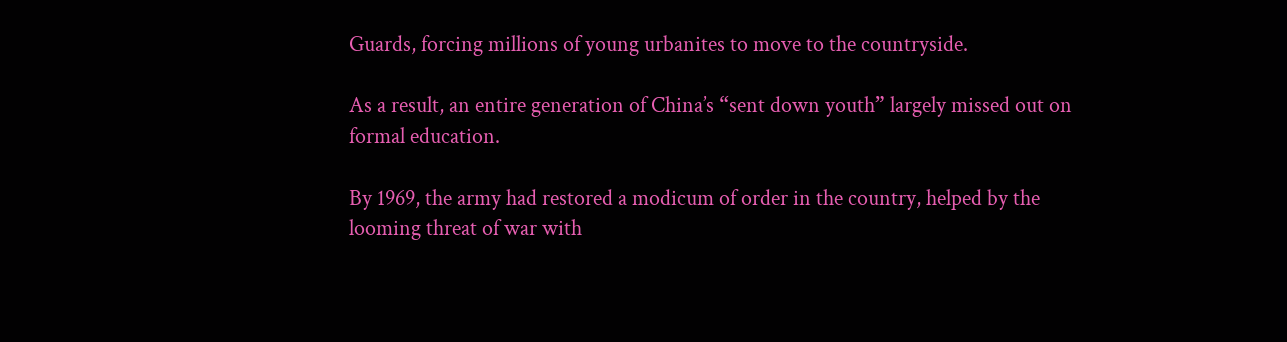Guards, forcing millions of young urbanites to move to the countryside.

As a result, an entire generation of China’s “sent down youth” largely missed out on formal education.

By 1969, the army had restored a modicum of order in the country, helped by the looming threat of war with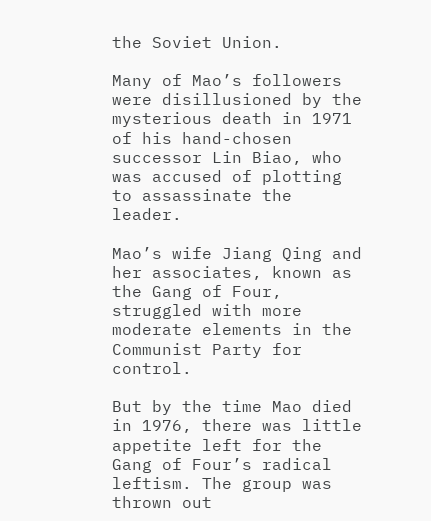the Soviet Union.

Many of Mao’s followers were disillusioned by the mysterious death in 1971 of his hand-chosen successor Lin Biao, who was accused of plotting to assassinate the leader.

Mao’s wife Jiang Qing and her associates, known as the Gang of Four, struggled with more moderate elements in the Communist Party for control.

But by the time Mao died in 1976, there was little appetite left for the Gang of Four’s radical leftism. The group was thrown out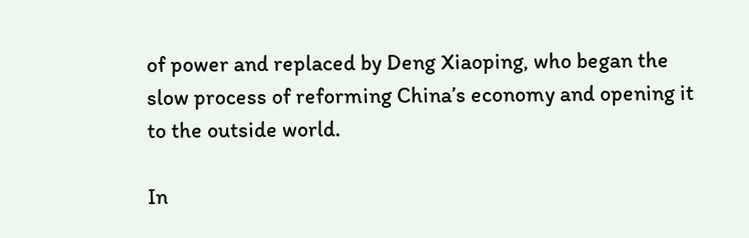of power and replaced by Deng Xiaoping, who began the slow process of reforming China’s economy and opening it to the outside world.

In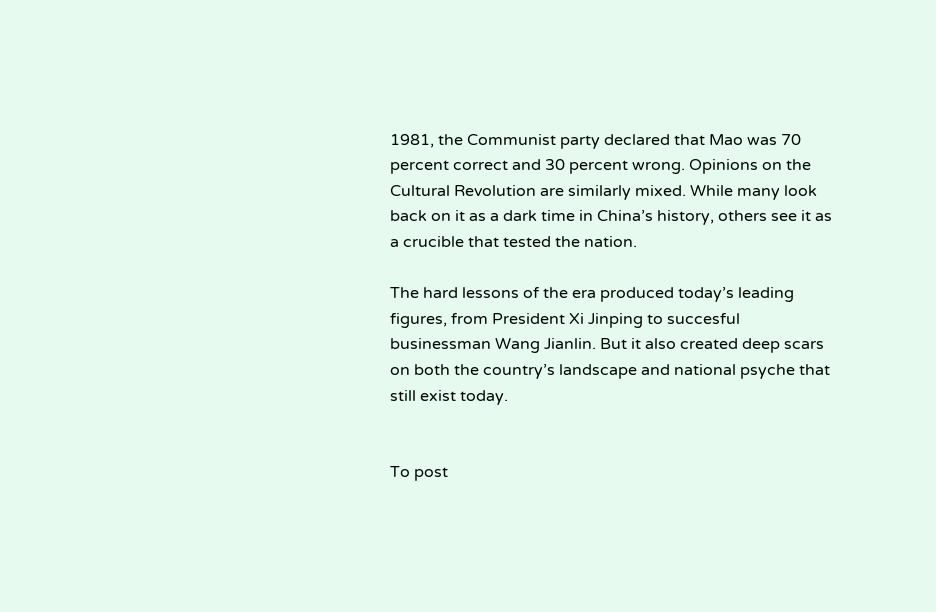1981, the Communist party declared that Mao was 70 percent correct and 30 percent wrong. Opinions on the Cultural Revolution are similarly mixed. While many look back on it as a dark time in China’s history, others see it as a crucible that tested the nation.

The hard lessons of the era produced today’s leading figures, from President Xi Jinping to succesful businessman Wang Jianlin. But it also created deep scars on both the country’s landscape and national psyche that still exist today.


To post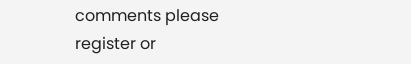comments please
register or